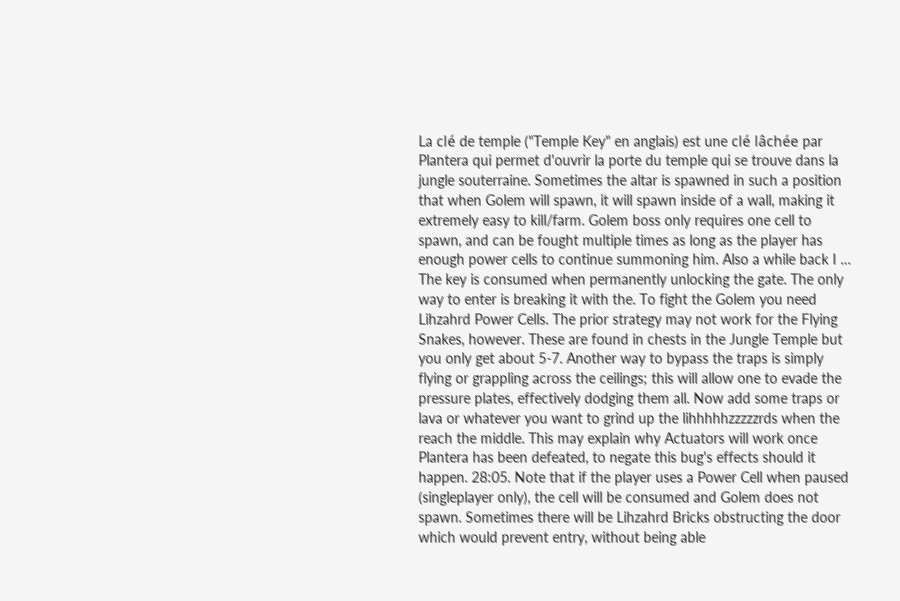La clé de temple ("Temple Key" en anglais) est une clé lâchée par Plantera qui permet d'ouvrir la porte du temple qui se trouve dans la jungle souterraine. Sometimes the altar is spawned in such a position that when Golem will spawn, it will spawn inside of a wall, making it extremely easy to kill/farm. Golem boss only requires one cell to spawn, and can be fought multiple times as long as the player has enough power cells to continue summoning him. Also a while back I … The key is consumed when permanently unlocking the gate. The only way to enter is breaking it with the. To fight the Golem you need Lihzahrd Power Cells. The prior strategy may not work for the Flying Snakes, however. These are found in chests in the Jungle Temple but you only get about 5-7. Another way to bypass the traps is simply flying or grappling across the ceilings; this will allow one to evade the pressure plates, effectively dodging them all. Now add some traps or lava or whatever you want to grind up the lihhhhhzzzzzrds when the reach the middle. This may explain why Actuators will work once Plantera has been defeated, to negate this bug's effects should it happen. 28:05. Note that if the player uses a Power Cell when paused (singleplayer only), the cell will be consumed and Golem does not spawn. Sometimes there will be Lihzahrd Bricks obstructing the door which would prevent entry, without being able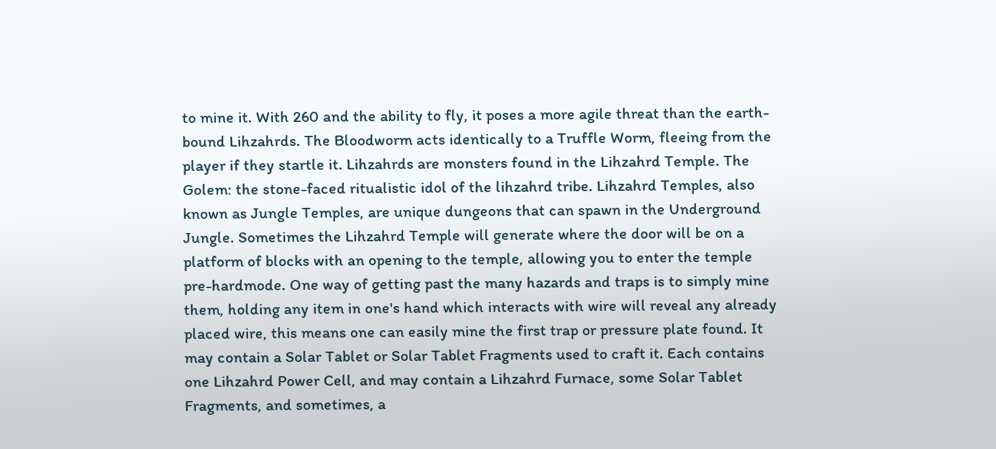to mine it. With 260 and the ability to fly, it poses a more agile threat than the earth-bound Lihzahrds. The Bloodworm acts identically to a Truffle Worm, fleeing from the player if they startle it. Lihzahrds are monsters found in the Lihzahrd Temple. The Golem: the stone-faced ritualistic idol of the lihzahrd tribe. Lihzahrd Temples, also known as Jungle Temples, are unique dungeons that can spawn in the Underground Jungle. Sometimes the Lihzahrd Temple will generate where the door will be on a platform of blocks with an opening to the temple, allowing you to enter the temple pre-hardmode. One way of getting past the many hazards and traps is to simply mine them, holding any item in one's hand which interacts with wire will reveal any already placed wire, this means one can easily mine the first trap or pressure plate found. It may contain a Solar Tablet or Solar Tablet Fragments used to craft it. Each contains one Lihzahrd Power Cell, and may contain a Lihzahrd Furnace, some Solar Tablet Fragments, and sometimes, a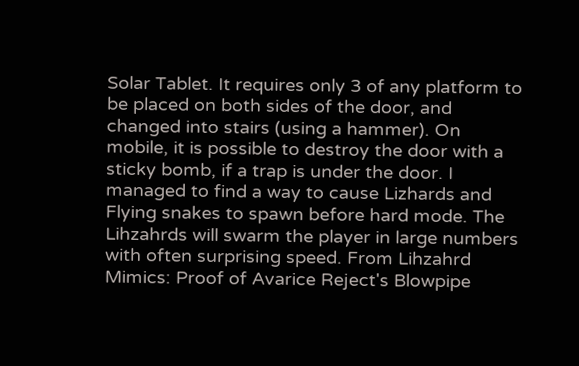Solar Tablet. It requires only 3 of any platform to be placed on both sides of the door, and changed into stairs (using a hammer). On mobile, it is possible to destroy the door with a sticky bomb, if a trap is under the door. I managed to find a way to cause Lizhards and Flying snakes to spawn before hard mode. The Lihzahrds will swarm the player in large numbers with often surprising speed. From Lihzahrd Mimics: Proof of Avarice Reject's Blowpipe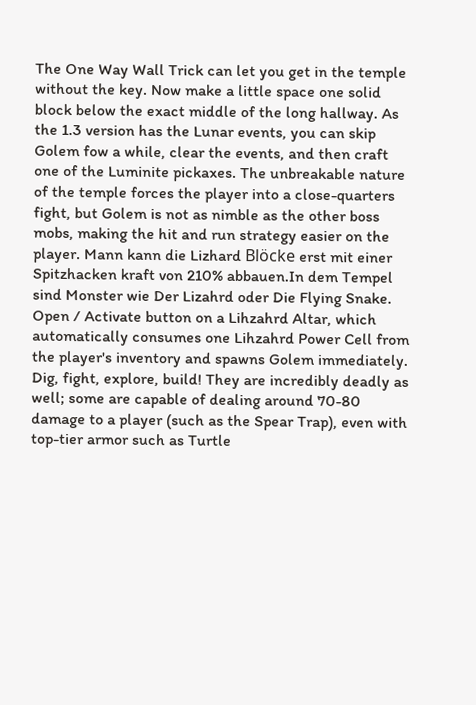The One Way Wall Trick can let you get in the temple without the key. Now make a little space one solid block below the exact middle of the long hallway. As the 1.3 version has the Lunar events, you can skip Golem fow a while, clear the events, and then craft one of the Luminite pickaxes. The unbreakable nature of the temple forces the player into a close-quarters fight, but Golem is not as nimble as the other boss mobs, making the hit and run strategy easier on the player. Mann kann die Lizhard Blöcke erst mit einer Spitzhacken kraft von 210% abbauen.In dem Tempel sind Monster wie Der Lizahrd oder Die Flying Snake. Open / Activate button on a Lihzahrd Altar, which automatically consumes one Lihzahrd Power Cell from the player's inventory and spawns Golem immediately. Dig, fight, explore, build! They are incredibly deadly as well; some are capable of dealing around 70-80 damage to a player (such as the Spear Trap), even with top-tier armor such as Turtle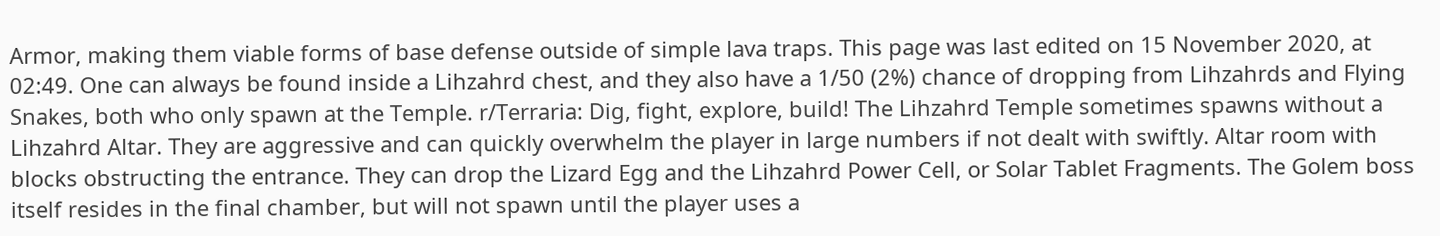Armor, making them viable forms of base defense outside of simple lava traps. This page was last edited on 15 November 2020, at 02:49. One can always be found inside a Lihzahrd chest, and they also have a 1/50 (2%) chance of dropping from Lihzahrds and Flying Snakes, both who only spawn at the Temple. r/Terraria: Dig, fight, explore, build! The Lihzahrd Temple sometimes spawns without a Lihzahrd Altar. They are aggressive and can quickly overwhelm the player in large numbers if not dealt with swiftly. Altar room with blocks obstructing the entrance. They can drop the Lizard Egg and the Lihzahrd Power Cell, or Solar Tablet Fragments. The Golem boss itself resides in the final chamber, but will not spawn until the player uses a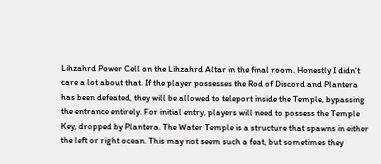Lihzahrd Power Cell on the Lihzahrd Altar in the final room. Honestly I didn't care a lot about that. If the player possesses the Rod of Discord and Plantera has been defeated, they will be allowed to teleport inside the Temple, bypassing the entrance entirely. For initial entry, players will need to possess the Temple Key, dropped by Plantera. The Water Temple is a structure that spawns in either the left or right ocean. This may not seem such a feat, but sometimes they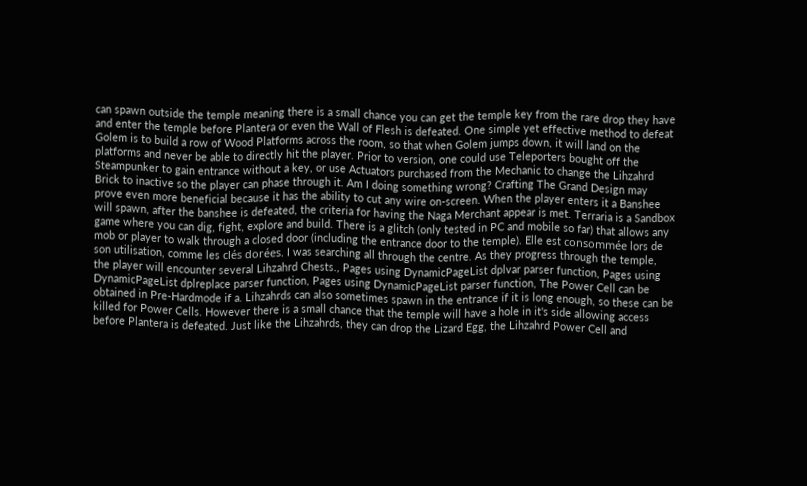can spawn outside the temple meaning there is a small chance you can get the temple key from the rare drop they have and enter the temple before Plantera or even the Wall of Flesh is defeated. One simple yet effective method to defeat Golem is to build a row of Wood Platforms across the room, so that when Golem jumps down, it will land on the platforms and never be able to directly hit the player. Prior to version, one could use Teleporters bought off the Steampunker to gain entrance without a key, or use Actuators purchased from the Mechanic to change the Lihzahrd Brick to inactive so the player can phase through it. Am I doing something wrong? Crafting The Grand Design may prove even more beneficial because it has the ability to cut any wire on-screen. When the player enters it a Banshee will spawn, after the banshee is defeated, the criteria for having the Naga Merchant appear is met. Terraria is a Sandbox game where you can dig, fight, explore and build. There is a glitch (only tested in PC and mobile so far) that allows any mob or player to walk through a closed door (including the entrance door to the temple). Elle est consommée lors de son utilisation, comme les clés dorées. I was searching all through the centre. As they progress through the temple, the player will encounter several Lihzahrd Chests., Pages using DynamicPageList dplvar parser function, Pages using DynamicPageList dplreplace parser function, Pages using DynamicPageList parser function, The Power Cell can be obtained in Pre-Hardmode if a. Lihzahrds can also sometimes spawn in the entrance if it is long enough, so these can be killed for Power Cells. However there is a small chance that the temple will have a hole in it's side allowing access before Plantera is defeated. Just like the Lihzahrds, they can drop the Lizard Egg, the Lihzahrd Power Cell and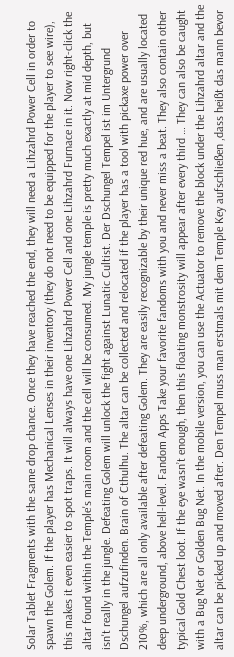Solar Tablet Fragments with the same drop chance. Once they have reached the end, they will need a Lihzahrd Power Cell in order to spawn the Golem. If the player has Mechanical Lenses in their inventory (they do not need to be equipped for the player to see wire), this makes it even easier to spot traps. It will always have one Lihzahrd Power Cell and one Lihzahrd Furnace in it. Now right-click the altar found within the Temple's main room and the cell will be consumed. My jungle temple is pretty much exactly at mid depth, but isn't really in the jungle. Defeating Golem will unlock the fight against Lunatic Cultist. Der Dschungel Tempel ist im Untergrund Dschungel aufzufinden. Brain of Cthulhu. The altar can be collected and relocated if the player has a tool with pickaxe power over 210%, which are all only available after defeating Golem. They are easily recognizable by their unique red hue, and are usually located deep underground, above hell-level. Fandom Apps Take your favorite fandoms with you and never miss a beat. They also contain other typical Gold Chest loot. If the eye wasn’t enough, then this floating monstrosity will appear after every third … They can also be caught with a Bug Net or Golden Bug Net. In the mobile version, you can use the Actuator to remove the block under the Lihzahrd altar and the altar can be picked up and moved after. Den Tempel muss man erstmals mit dem Temple Key aufschließen ,dass heißt das mann bevor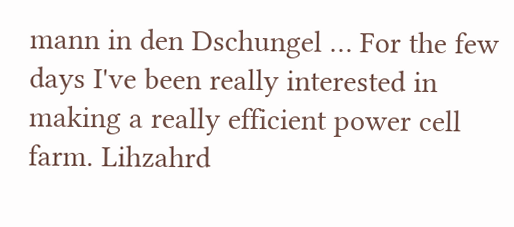mann in den Dschungel … For the few days I've been really interested in making a really efficient power cell farm. Lihzahrd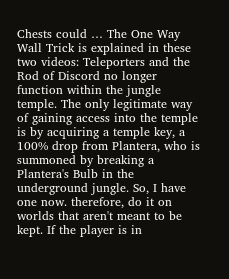Chests could … The One Way Wall Trick is explained in these two videos: Teleporters and the Rod of Discord no longer function within the jungle temple. The only legitimate way of gaining access into the temple is by acquiring a temple key, a 100% drop from Plantera, who is summoned by breaking a Plantera's Bulb in the underground jungle. So, I have one now. therefore, do it on worlds that aren't meant to be kept. If the player is in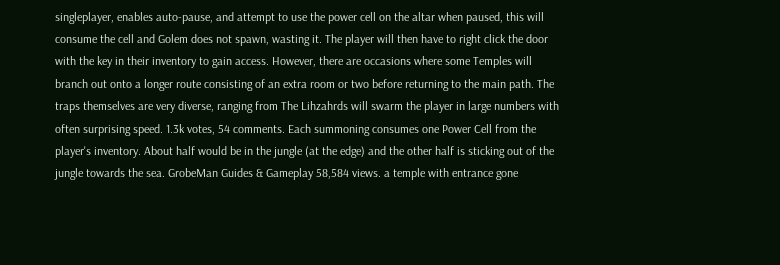singleplayer, enables auto-pause, and attempt to use the power cell on the altar when paused, this will consume the cell and Golem does not spawn, wasting it. The player will then have to right click the door with the key in their inventory to gain access. However, there are occasions where some Temples will branch out onto a longer route consisting of an extra room or two before returning to the main path. The traps themselves are very diverse, ranging from The Lihzahrds will swarm the player in large numbers with often surprising speed. 1.3k votes, 54 comments. Each summoning consumes one Power Cell from the player's inventory. About half would be in the jungle (at the edge) and the other half is sticking out of the jungle towards the sea. GrobeMan Guides & Gameplay 58,584 views. a temple with entrance gone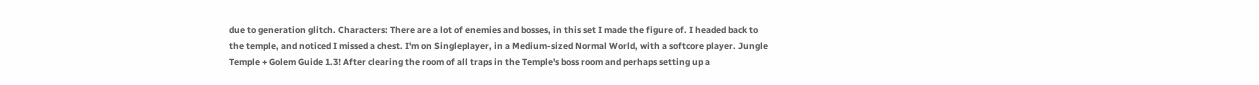due to generation glitch. Characters: There are a lot of enemies and bosses, in this set I made the figure of. I headed back to the temple, and noticed I missed a chest. I'm on Singleplayer, in a Medium-sized Normal World, with a softcore player. Jungle Temple + Golem Guide 1.3! After clearing the room of all traps in the Temple's boss room and perhaps setting up a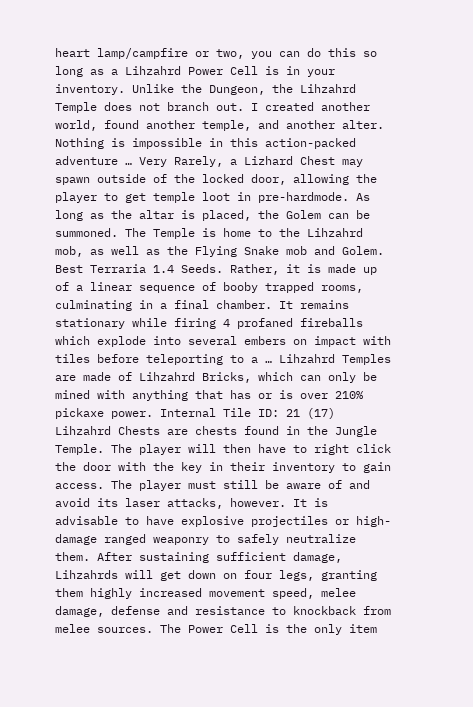heart lamp/campfire or two, you can do this so long as a Lihzahrd Power Cell is in your inventory. Unlike the Dungeon, the Lihzahrd Temple does not branch out. I created another world, found another temple, and another alter. Nothing is impossible in this action-packed adventure … Very Rarely, a Lizhard Chest may spawn outside of the locked door, allowing the player to get temple loot in pre-hardmode. As long as the altar is placed, the Golem can be summoned. The Temple is home to the Lihzahrd mob, as well as the Flying Snake mob and Golem. Best Terraria 1.4 Seeds. Rather, it is made up of a linear sequence of booby trapped rooms, culminating in a final chamber. It remains stationary while firing 4 profaned fireballs which explode into several embers on impact with tiles before teleporting to a … Lihzahrd Temples are made of Lihzahrd Bricks, which can only be mined with anything that has or is over 210% pickaxe power. Internal Tile ID: 21 (17) Lihzahrd Chests are chests found in the Jungle Temple. The player will then have to right click the door with the key in their inventory to gain access. The player must still be aware of and avoid its laser attacks, however. It is advisable to have explosive projectiles or high-damage ranged weaponry to safely neutralize them. After sustaining sufficient damage, Lihzahrds will get down on four legs, granting them highly increased movement speed, melee damage, defense and resistance to knockback from melee sources. The Power Cell is the only item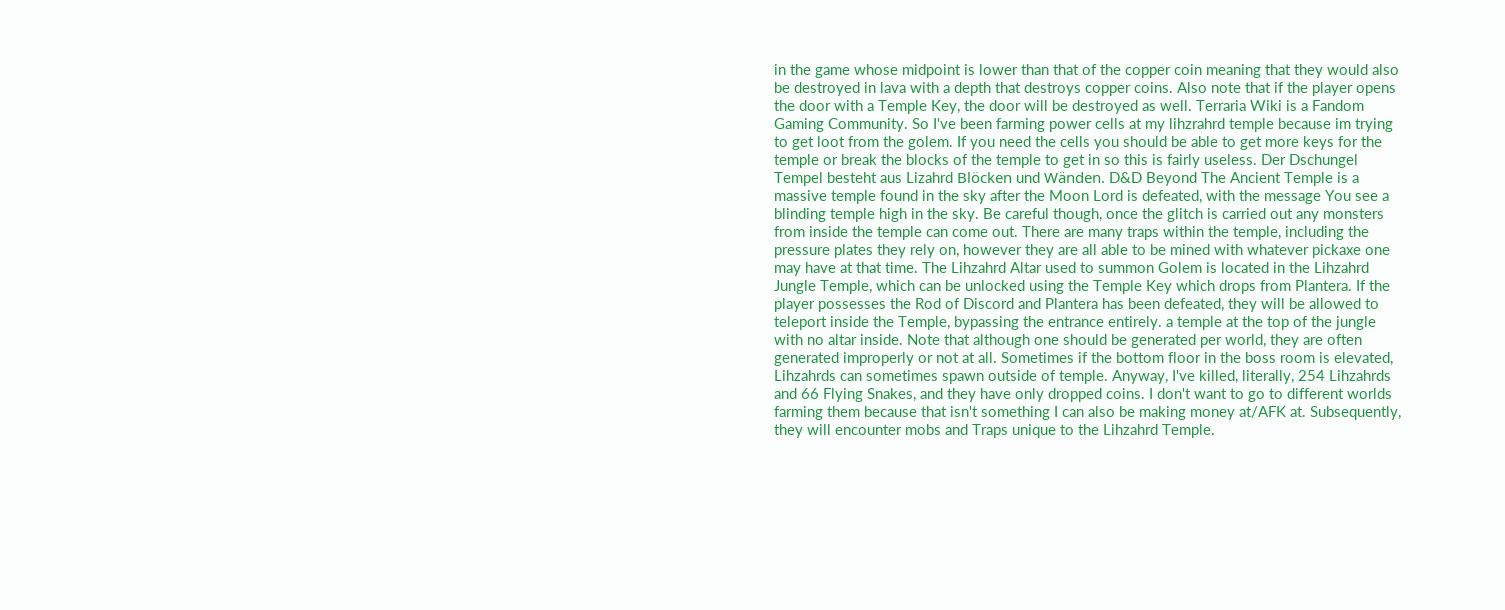in the game whose midpoint is lower than that of the copper coin meaning that they would also be destroyed in lava with a depth that destroys copper coins. Also note that if the player opens the door with a Temple Key, the door will be destroyed as well. Terraria Wiki is a Fandom Gaming Community. So I've been farming power cells at my lihzrahrd temple because im trying to get loot from the golem. If you need the cells you should be able to get more keys for the temple or break the blocks of the temple to get in so this is fairly useless. Der Dschungel Tempel besteht aus Lizahrd Blöcken und Wänden. D&D Beyond The Ancient Temple is a massive temple found in the sky after the Moon Lord is defeated, with the message You see a blinding temple high in the sky. Be careful though, once the glitch is carried out any monsters from inside the temple can come out. There are many traps within the temple, including the pressure plates they rely on, however they are all able to be mined with whatever pickaxe one may have at that time. The Lihzahrd Altar used to summon Golem is located in the Lihzahrd Jungle Temple, which can be unlocked using the Temple Key which drops from Plantera. If the player possesses the Rod of Discord and Plantera has been defeated, they will be allowed to teleport inside the Temple, bypassing the entrance entirely. a temple at the top of the jungle with no altar inside. Note that although one should be generated per world, they are often generated improperly or not at all. Sometimes if the bottom floor in the boss room is elevated, Lihzahrds can sometimes spawn outside of temple. Anyway, I've killed, literally, 254 Lihzahrds and 66 Flying Snakes, and they have only dropped coins. I don't want to go to different worlds farming them because that isn't something I can also be making money at/AFK at. Subsequently, they will encounter mobs and Traps unique to the Lihzahrd Temple.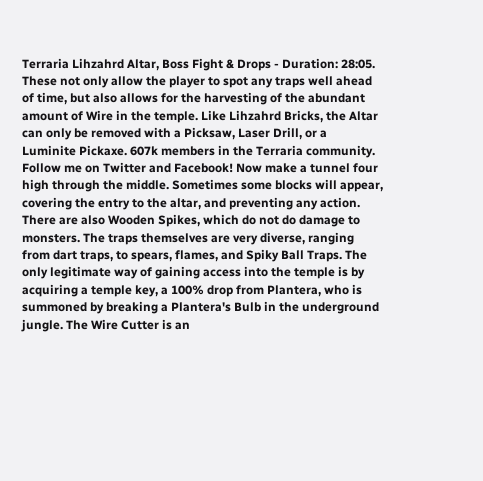Terraria Lihzahrd Altar, Boss Fight & Drops - Duration: 28:05. These not only allow the player to spot any traps well ahead of time, but also allows for the harvesting of the abundant amount of Wire in the temple. Like Lihzahrd Bricks, the Altar can only be removed with a Picksaw, Laser Drill, or a Luminite Pickaxe. 607k members in the Terraria community. Follow me on Twitter and Facebook! Now make a tunnel four high through the middle. Sometimes some blocks will appear, covering the entry to the altar, and preventing any action. There are also Wooden Spikes, which do not do damage to monsters. The traps themselves are very diverse, ranging from dart traps, to spears, flames, and Spiky Ball Traps. The only legitimate way of gaining access into the temple is by acquiring a temple key, a 100% drop from Plantera, who is summoned by breaking a Plantera's Bulb in the underground jungle. The Wire Cutter is an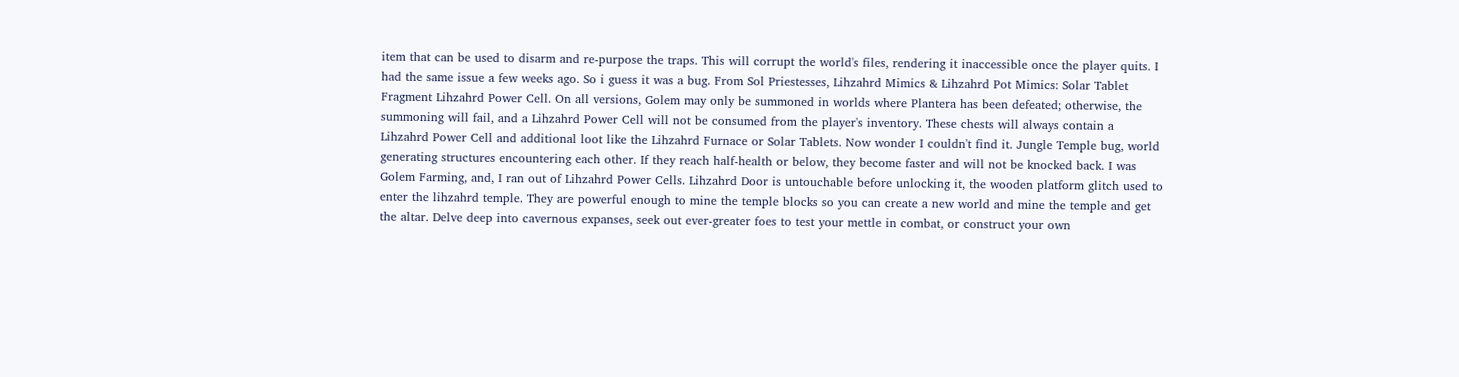item that can be used to disarm and re-purpose the traps. This will corrupt the world's files, rendering it inaccessible once the player quits. I had the same issue a few weeks ago. So i guess it was a bug. From Sol Priestesses, Lihzahrd Mimics & Lihzahrd Pot Mimics: Solar Tablet Fragment Lihzahrd Power Cell. On all versions, Golem may only be summoned in worlds where Plantera has been defeated; otherwise, the summoning will fail, and a Lihzahrd Power Cell will not be consumed from the player's inventory. These chests will always contain a Lihzahrd Power Cell and additional loot like the Lihzahrd Furnace or Solar Tablets. Now wonder I couldn't find it. Jungle Temple bug, world generating structures encountering each other. If they reach half-health or below, they become faster and will not be knocked back. I was Golem Farming, and, I ran out of Lihzahrd Power Cells. Lihzahrd Door is untouchable before unlocking it, the wooden platform glitch used to enter the lihzahrd temple. They are powerful enough to mine the temple blocks so you can create a new world and mine the temple and get the altar. Delve deep into cavernous expanses, seek out ever-greater foes to test your mettle in combat, or construct your own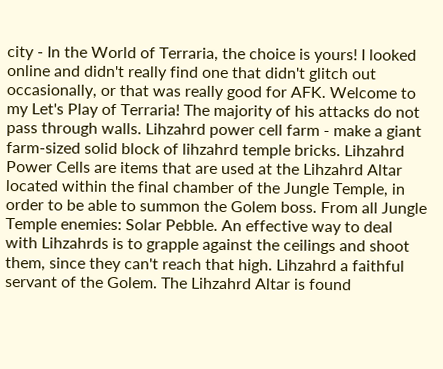city - In the World of Terraria, the choice is yours! I looked online and didn't really find one that didn't glitch out occasionally, or that was really good for AFK. Welcome to my Let's Play of Terraria! The majority of his attacks do not pass through walls. Lihzahrd power cell farm - make a giant farm-sized solid block of lihzahrd temple bricks. Lihzahrd Power Cells are items that are used at the Lihzahrd Altar located within the final chamber of the Jungle Temple, in order to be able to summon the Golem boss. From all Jungle Temple enemies: Solar Pebble. An effective way to deal with Lihzahrds is to grapple against the ceilings and shoot them, since they can't reach that high. Lihzahrd a faithful servant of the Golem. The Lihzahrd Altar is found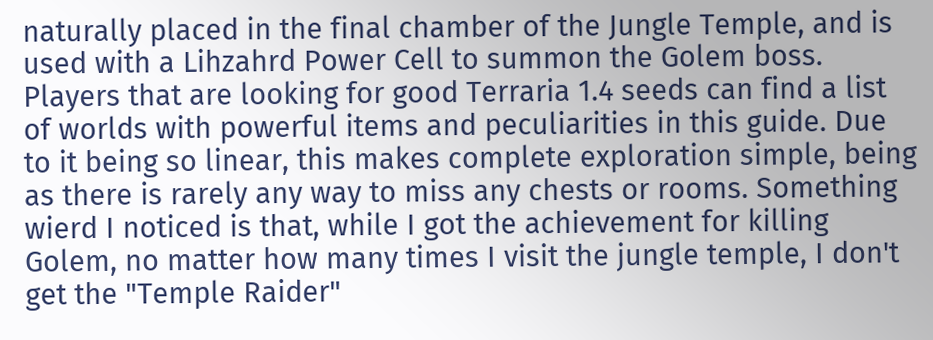naturally placed in the final chamber of the Jungle Temple, and is used with a Lihzahrd Power Cell to summon the Golem boss. Players that are looking for good Terraria 1.4 seeds can find a list of worlds with powerful items and peculiarities in this guide. Due to it being so linear, this makes complete exploration simple, being as there is rarely any way to miss any chests or rooms. Something wierd I noticed is that, while I got the achievement for killing Golem, no matter how many times I visit the jungle temple, I don't get the "Temple Raider"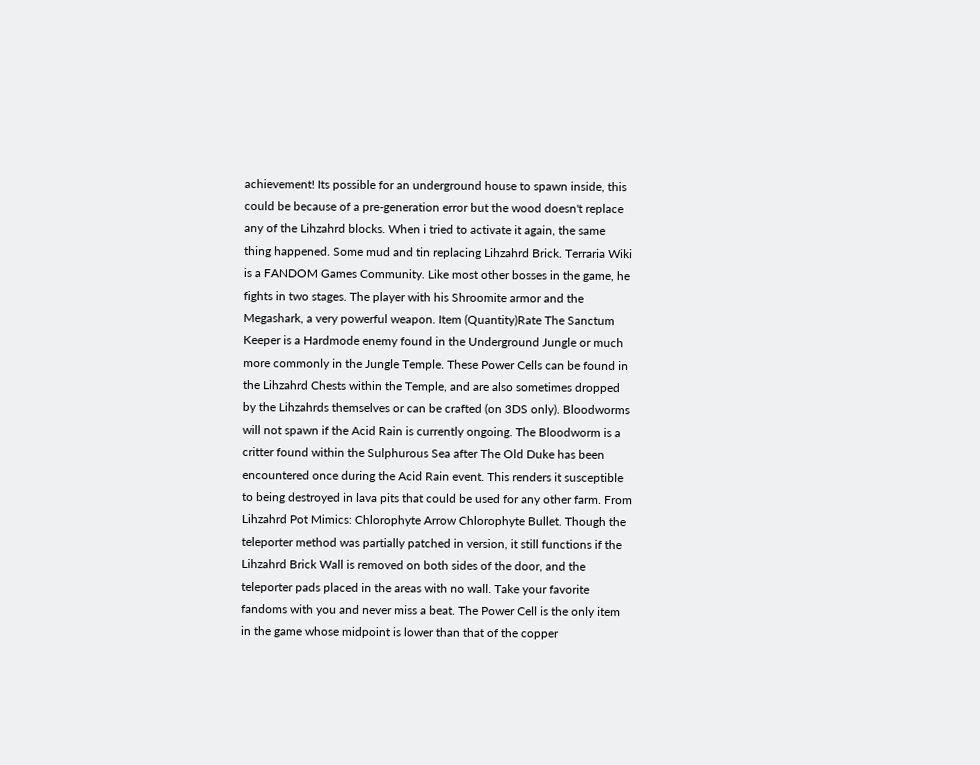achievement! Its possible for an underground house to spawn inside, this could be because of a pre-generation error but the wood doesn't replace any of the Lihzahrd blocks. When i tried to activate it again, the same thing happened. Some mud and tin replacing Lihzahrd Brick. Terraria Wiki is a FANDOM Games Community. Like most other bosses in the game, he fights in two stages. The player with his Shroomite armor and the Megashark, a very powerful weapon. Item (Quantity)Rate The Sanctum Keeper is a Hardmode enemy found in the Underground Jungle or much more commonly in the Jungle Temple. These Power Cells can be found in the Lihzahrd Chests within the Temple, and are also sometimes dropped by the Lihzahrds themselves or can be crafted (on 3DS only). Bloodworms will not spawn if the Acid Rain is currently ongoing. The Bloodworm is a critter found within the Sulphurous Sea after The Old Duke has been encountered once during the Acid Rain event. This renders it susceptible to being destroyed in lava pits that could be used for any other farm. From Lihzahrd Pot Mimics: Chlorophyte Arrow Chlorophyte Bullet. Though the teleporter method was partially patched in version, it still functions if the Lihzahrd Brick Wall is removed on both sides of the door, and the teleporter pads placed in the areas with no wall. Take your favorite fandoms with you and never miss a beat. The Power Cell is the only item in the game whose midpoint is lower than that of the copper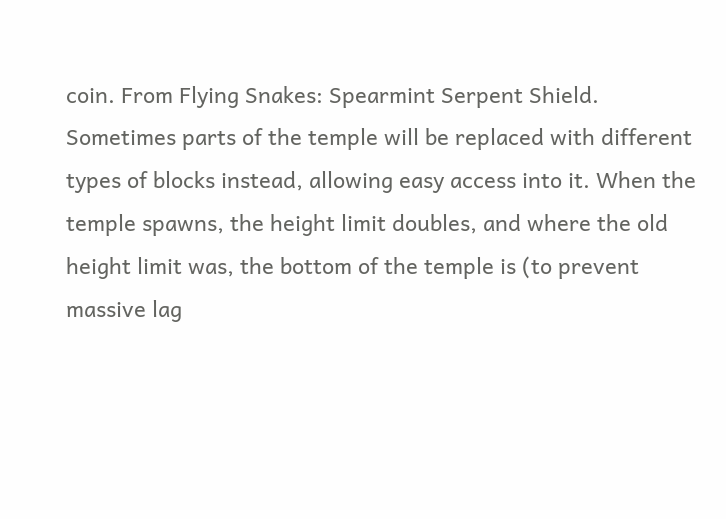coin. From Flying Snakes: Spearmint Serpent Shield. Sometimes parts of the temple will be replaced with different types of blocks instead, allowing easy access into it. When the temple spawns, the height limit doubles, and where the old height limit was, the bottom of the temple is (to prevent massive lag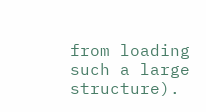from loading such a large structure).